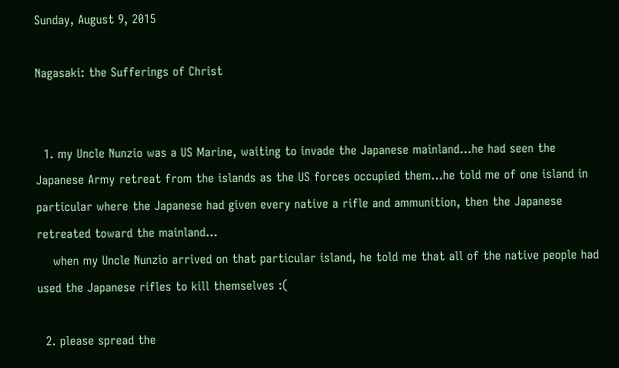Sunday, August 9, 2015

Nagasaki: the Sufferings of Christ


  1. my Uncle Nunzio was a US Marine, waiting to invade the Japanese mainland...he had seen the Japanese Army retreat from the islands as the US forces occupied them...he told me of one island in particular where the Japanese had given every native a rifle and ammunition, then the Japanese retreated toward the mainland...
    when my Uncle Nunzio arrived on that particular island, he told me that all of the native people had used the Japanese rifles to kill themselves :(

  2. please spread the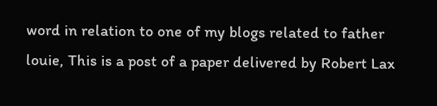word in relation to one of my blogs related to father louie, This is a post of a paper delivered by Robert Lax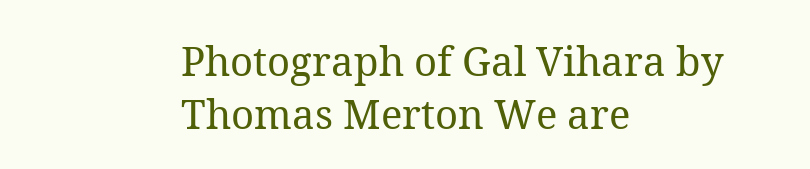Photograph of Gal Vihara by Thomas Merton We are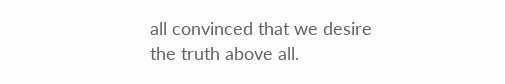all convinced that we desire the truth above all.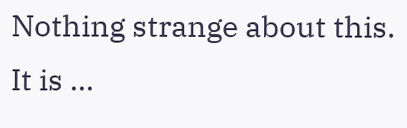Nothing strange about this. It is ...